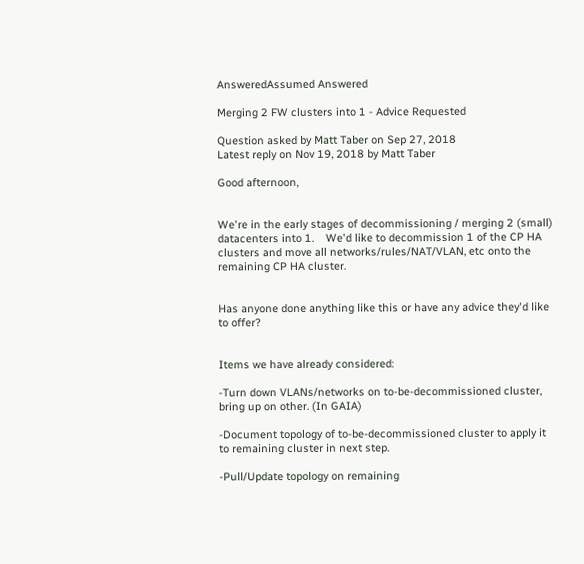AnsweredAssumed Answered

Merging 2 FW clusters into 1 - Advice Requested

Question asked by Matt Taber on Sep 27, 2018
Latest reply on Nov 19, 2018 by Matt Taber

Good afternoon,


We're in the early stages of decommissioning / merging 2 (small) datacenters into 1.    We'd like to decommission 1 of the CP HA clusters and move all networks/rules/NAT/VLAN, etc onto the remaining CP HA cluster.


Has anyone done anything like this or have any advice they'd like to offer?


Items we have already considered:

-Turn down VLANs/networks on to-be-decommissioned cluster, bring up on other. (In GAIA)

-Document topology of to-be-decommissioned cluster to apply it to remaining cluster in next step.

-Pull/Update topology on remaining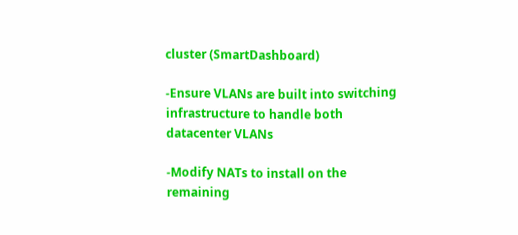cluster (SmartDashboard)

-Ensure VLANs are built into switching infrastructure to handle both datacenter VLANs

-Modify NATs to install on the remaining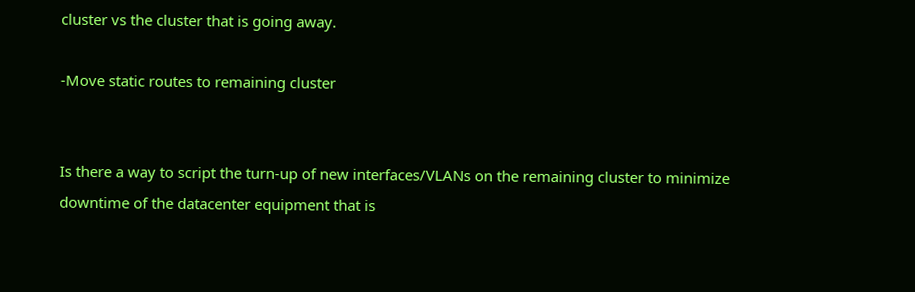cluster vs the cluster that is going away.

-Move static routes to remaining cluster


Is there a way to script the turn-up of new interfaces/VLANs on the remaining cluster to minimize downtime of the datacenter equipment that is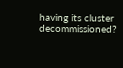having its cluster decommissioned?